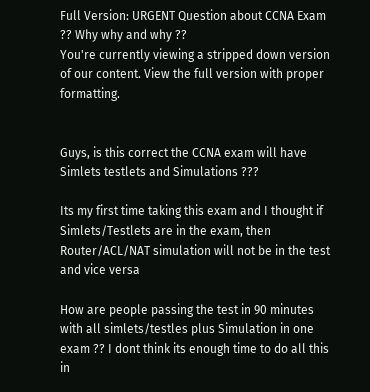Full Version: URGENT Question about CCNA Exam ?? Why why and why ??
You're currently viewing a stripped down version of our content. View the full version with proper formatting.


Guys, is this correct the CCNA exam will have Simlets testlets and Simulations ???

Its my first time taking this exam and I thought if Simlets/Testlets are in the exam, then Router/ACL/NAT simulation will not be in the test and vice versa

How are people passing the test in 90 minutes with all simlets/testles plus Simulation in one exam ?? I dont think its enough time to do all this in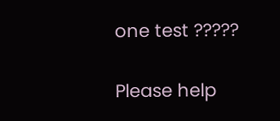one test ?????

Please help